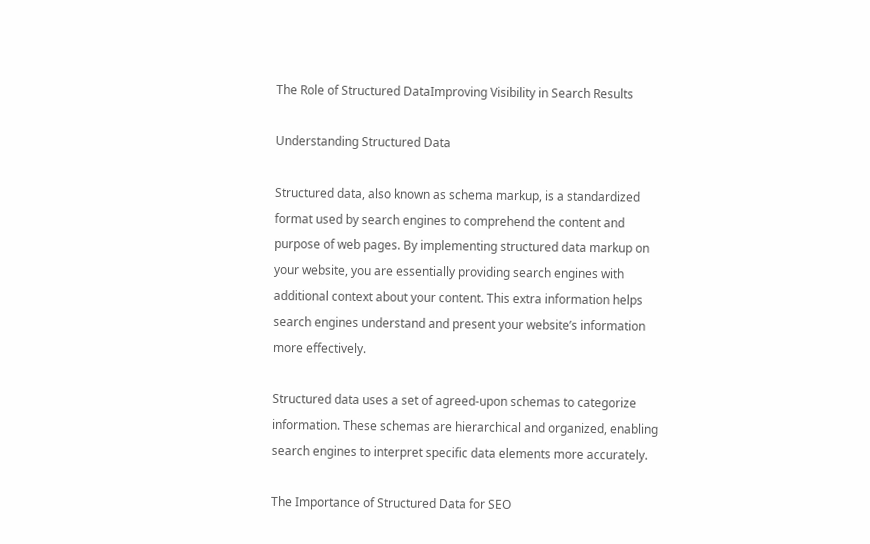The Role of Structured DataImproving Visibility in Search Results

Understanding Structured Data

Structured data, also known as schema markup, is a standardized format used by search engines to comprehend the content and purpose of web pages. By implementing structured data markup on your website, you are essentially providing search engines with additional context about your content. This extra information helps search engines understand and present your website’s information more effectively.

Structured data uses a set of agreed-upon schemas to categorize information. These schemas are hierarchical and organized, enabling search engines to interpret specific data elements more accurately.

The Importance of Structured Data for SEO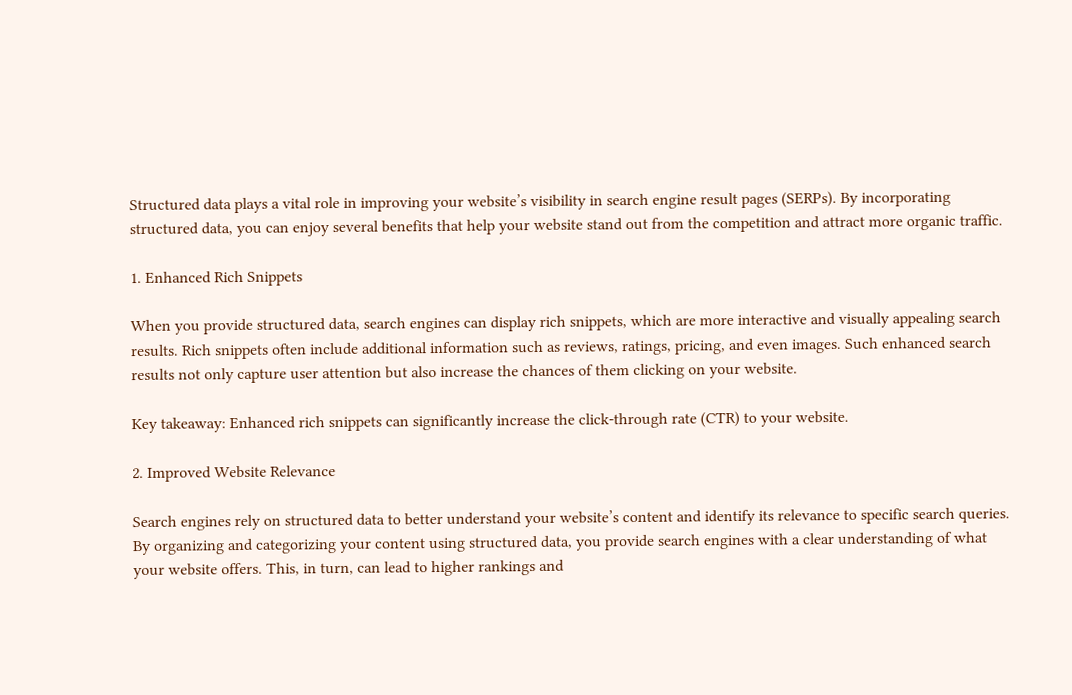Structured data plays a vital role in improving your website’s visibility in search engine result pages (SERPs). By incorporating structured data, you can enjoy several benefits that help your website stand out from the competition and attract more organic traffic.

1. Enhanced Rich Snippets

When you provide structured data, search engines can display rich snippets, which are more interactive and visually appealing search results. Rich snippets often include additional information such as reviews, ratings, pricing, and even images. Such enhanced search results not only capture user attention but also increase the chances of them clicking on your website.

Key takeaway: Enhanced rich snippets can significantly increase the click-through rate (CTR) to your website.

2. Improved Website Relevance

Search engines rely on structured data to better understand your website’s content and identify its relevance to specific search queries. By organizing and categorizing your content using structured data, you provide search engines with a clear understanding of what your website offers. This, in turn, can lead to higher rankings and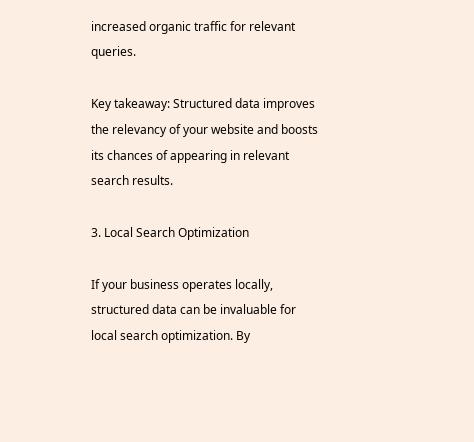increased organic traffic for relevant queries.

Key takeaway: Structured data improves the relevancy of your website and boosts its chances of appearing in relevant search results.

3. Local Search Optimization

If your business operates locally, structured data can be invaluable for local search optimization. By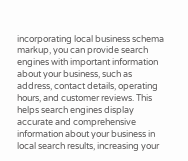incorporating local business schema markup, you can provide search engines with important information about your business, such as address, contact details, operating hours, and customer reviews. This helps search engines display accurate and comprehensive information about your business in local search results, increasing your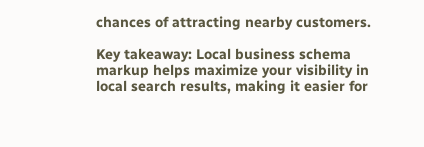chances of attracting nearby customers.

Key takeaway: Local business schema markup helps maximize your visibility in local search results, making it easier for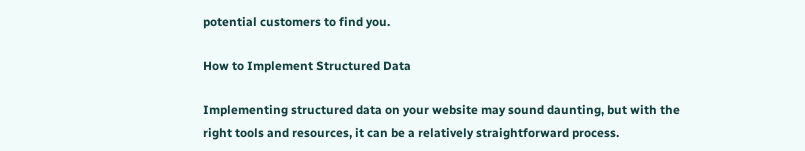potential customers to find you.

How to Implement Structured Data

Implementing structured data on your website may sound daunting, but with the right tools and resources, it can be a relatively straightforward process.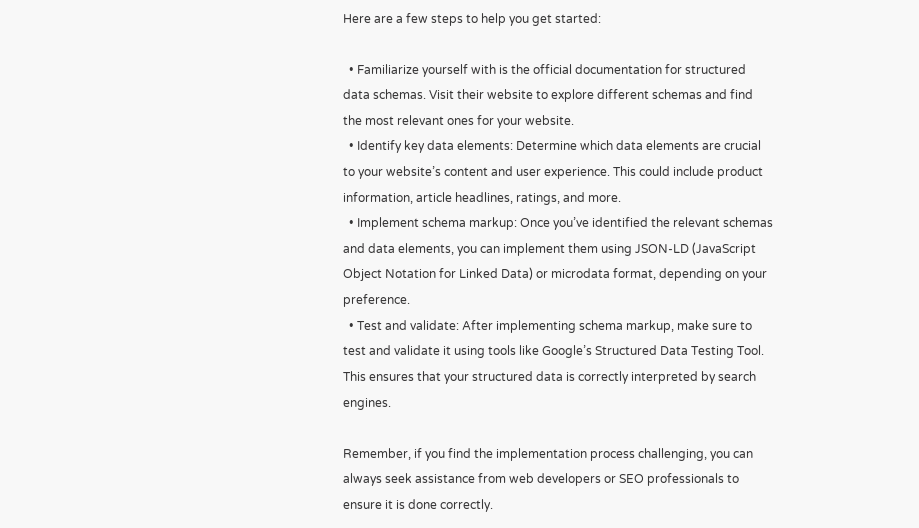Here are a few steps to help you get started:

  • Familiarize yourself with is the official documentation for structured data schemas. Visit their website to explore different schemas and find the most relevant ones for your website.
  • Identify key data elements: Determine which data elements are crucial to your website’s content and user experience. This could include product information, article headlines, ratings, and more.
  • Implement schema markup: Once you’ve identified the relevant schemas and data elements, you can implement them using JSON-LD (JavaScript Object Notation for Linked Data) or microdata format, depending on your preference.
  • Test and validate: After implementing schema markup, make sure to test and validate it using tools like Google’s Structured Data Testing Tool. This ensures that your structured data is correctly interpreted by search engines.

Remember, if you find the implementation process challenging, you can always seek assistance from web developers or SEO professionals to ensure it is done correctly.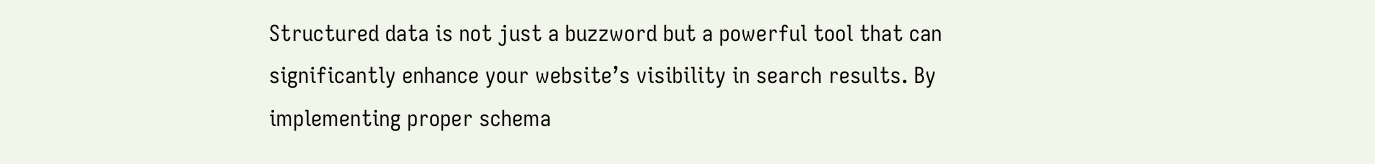Structured data is not just a buzzword but a powerful tool that can significantly enhance your website’s visibility in search results. By implementing proper schema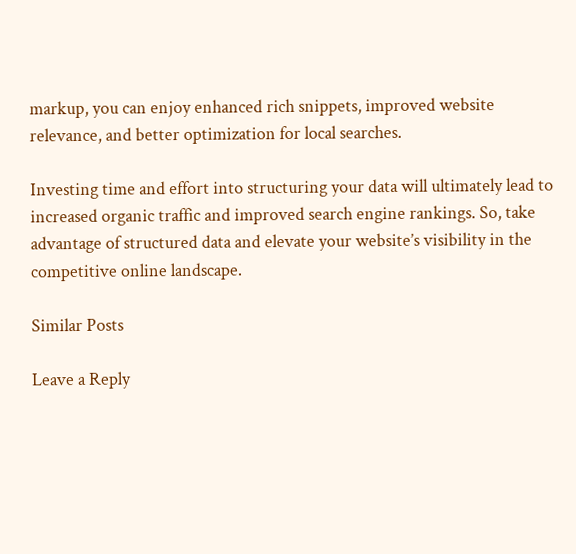markup, you can enjoy enhanced rich snippets, improved website relevance, and better optimization for local searches.

Investing time and effort into structuring your data will ultimately lead to increased organic traffic and improved search engine rankings. So, take advantage of structured data and elevate your website’s visibility in the competitive online landscape.

Similar Posts

Leave a Reply